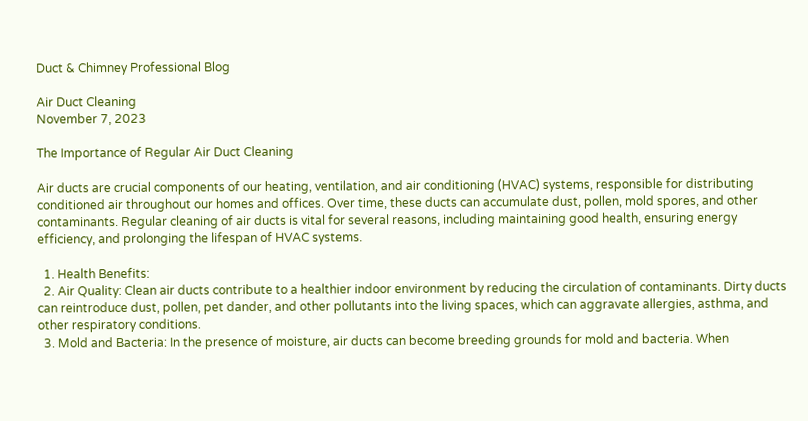Duct & Chimney Professional Blog

Air Duct Cleaning
November 7, 2023

The Importance of Regular Air Duct Cleaning

Air ducts are crucial components of our heating, ventilation, and air conditioning (HVAC) systems, responsible for distributing conditioned air throughout our homes and offices. Over time, these ducts can accumulate dust, pollen, mold spores, and other contaminants. Regular cleaning of air ducts is vital for several reasons, including maintaining good health, ensuring energy efficiency, and prolonging the lifespan of HVAC systems.

  1. Health Benefits:
  2. Air Quality: Clean air ducts contribute to a healthier indoor environment by reducing the circulation of contaminants. Dirty ducts can reintroduce dust, pollen, pet dander, and other pollutants into the living spaces, which can aggravate allergies, asthma, and other respiratory conditions.
  3. Mold and Bacteria: In the presence of moisture, air ducts can become breeding grounds for mold and bacteria. When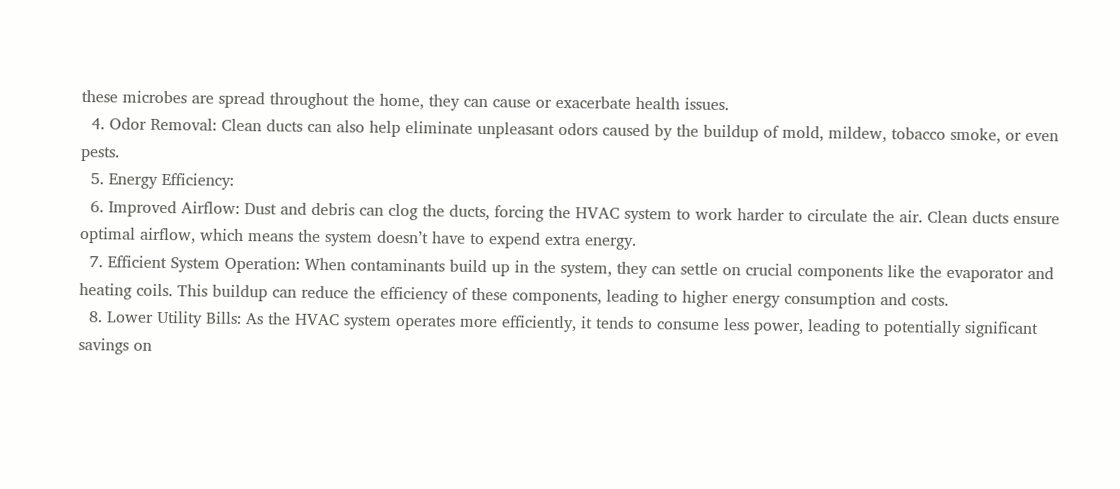these microbes are spread throughout the home, they can cause or exacerbate health issues.
  4. Odor Removal: Clean ducts can also help eliminate unpleasant odors caused by the buildup of mold, mildew, tobacco smoke, or even pests.
  5. Energy Efficiency:
  6. Improved Airflow: Dust and debris can clog the ducts, forcing the HVAC system to work harder to circulate the air. Clean ducts ensure optimal airflow, which means the system doesn’t have to expend extra energy.
  7. Efficient System Operation: When contaminants build up in the system, they can settle on crucial components like the evaporator and heating coils. This buildup can reduce the efficiency of these components, leading to higher energy consumption and costs.
  8. Lower Utility Bills: As the HVAC system operates more efficiently, it tends to consume less power, leading to potentially significant savings on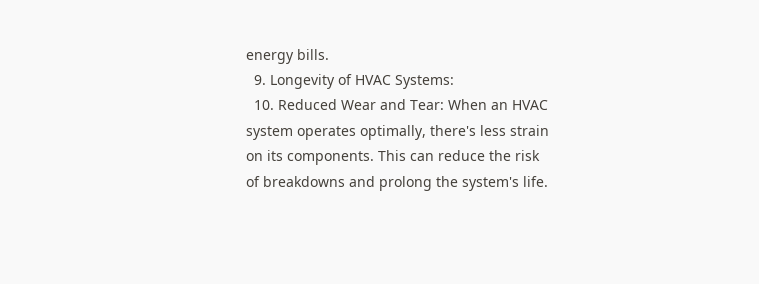energy bills.
  9. Longevity of HVAC Systems:
  10. Reduced Wear and Tear: When an HVAC system operates optimally, there's less strain on its components. This can reduce the risk of breakdowns and prolong the system's life.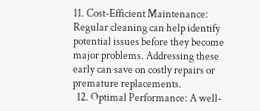11. Cost-Efficient Maintenance: Regular cleaning can help identify potential issues before they become major problems. Addressing these early can save on costly repairs or premature replacements.
  12. Optimal Performance: A well-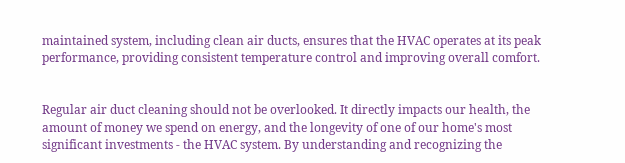maintained system, including clean air ducts, ensures that the HVAC operates at its peak performance, providing consistent temperature control and improving overall comfort.


Regular air duct cleaning should not be overlooked. It directly impacts our health, the amount of money we spend on energy, and the longevity of one of our home's most significant investments - the HVAC system. By understanding and recognizing the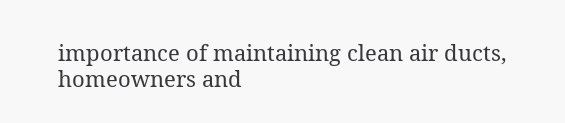importance of maintaining clean air ducts, homeowners and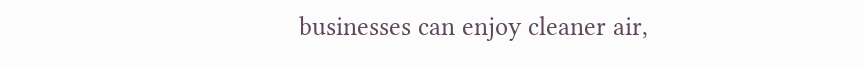businesses can enjoy cleaner air,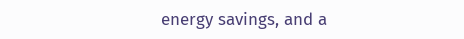energy savings, and a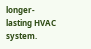longer-lasting HVAC system.